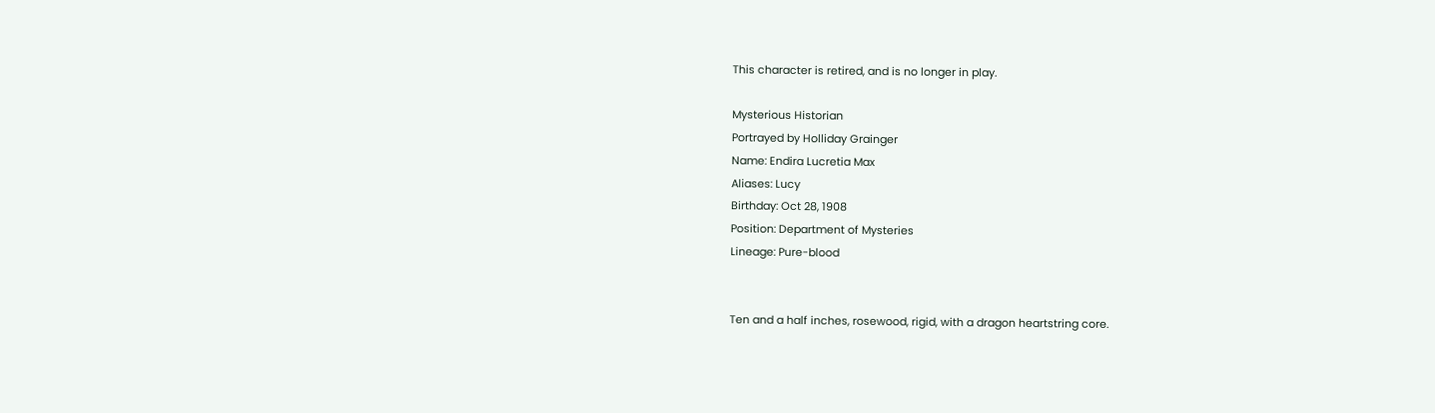This character is retired, and is no longer in play.

Mysterious Historian
Portrayed by Holliday Grainger
Name: Endira Lucretia Max
Aliases: Lucy
Birthday: Oct 28, 1908
Position: Department of Mysteries
Lineage: Pure-blood


Ten and a half inches, rosewood, rigid, with a dragon heartstring core.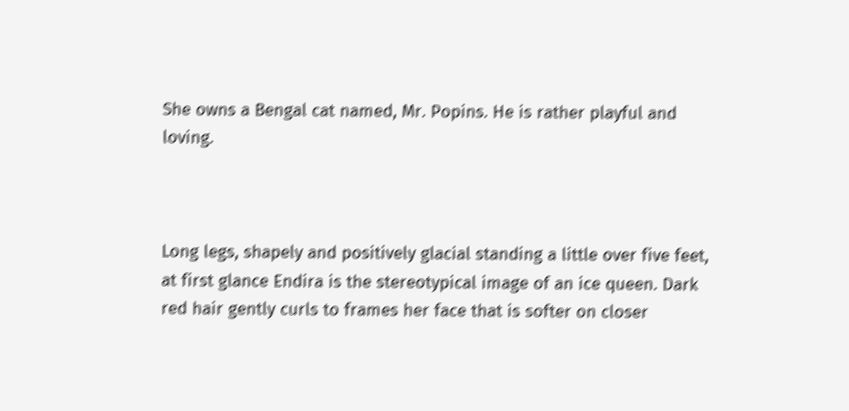She owns a Bengal cat named, Mr. Popins. He is rather playful and loving.



Long legs, shapely and positively glacial standing a little over five feet, at first glance Endira is the stereotypical image of an ice queen. Dark red hair gently curls to frames her face that is softer on closer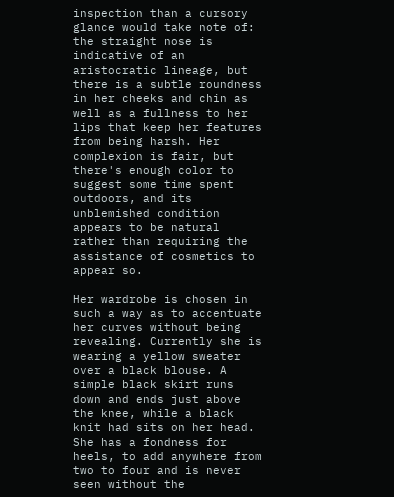inspection than a cursory glance would take note of: the straight nose is indicative of an aristocratic lineage, but there is a subtle roundness in her cheeks and chin as well as a fullness to her lips that keep her features from being harsh. Her complexion is fair, but there's enough color to suggest some time spent outdoors, and its unblemished condition appears to be natural rather than requiring the assistance of cosmetics to appear so.

Her wardrobe is chosen in such a way as to accentuate her curves without being revealing. Currently she is wearing a yellow sweater over a black blouse. A simple black skirt runs down and ends just above the knee, while a black knit had sits on her head. She has a fondness for heels, to add anywhere from two to four and is never seen without the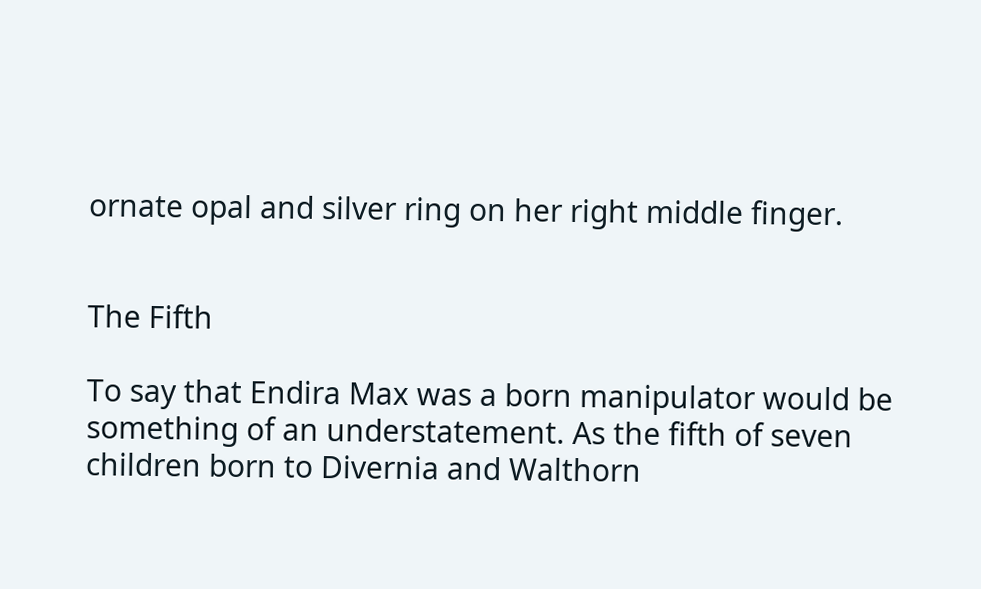ornate opal and silver ring on her right middle finger.


The Fifth

To say that Endira Max was a born manipulator would be something of an understatement. As the fifth of seven children born to Divernia and Walthorn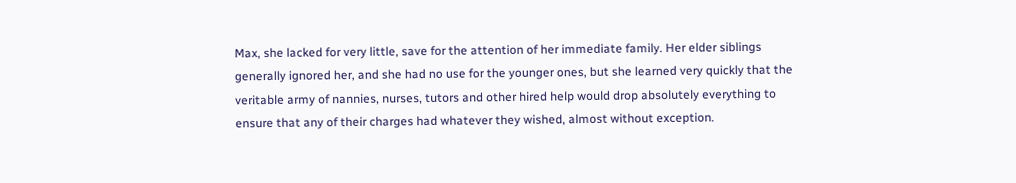Max, she lacked for very little, save for the attention of her immediate family. Her elder siblings generally ignored her, and she had no use for the younger ones, but she learned very quickly that the veritable army of nannies, nurses, tutors and other hired help would drop absolutely everything to ensure that any of their charges had whatever they wished, almost without exception.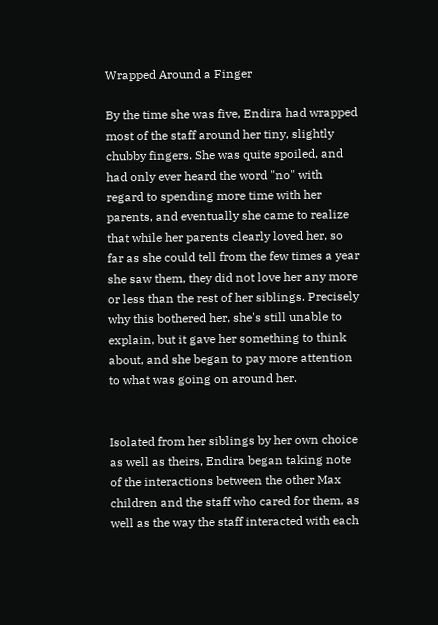Wrapped Around a Finger

By the time she was five, Endira had wrapped most of the staff around her tiny, slightly chubby fingers. She was quite spoiled, and had only ever heard the word "no" with regard to spending more time with her parents, and eventually she came to realize that while her parents clearly loved her, so far as she could tell from the few times a year she saw them, they did not love her any more or less than the rest of her siblings. Precisely why this bothered her, she's still unable to explain, but it gave her something to think about, and she began to pay more attention to what was going on around her.


Isolated from her siblings by her own choice as well as theirs, Endira began taking note of the interactions between the other Max children and the staff who cared for them, as well as the way the staff interacted with each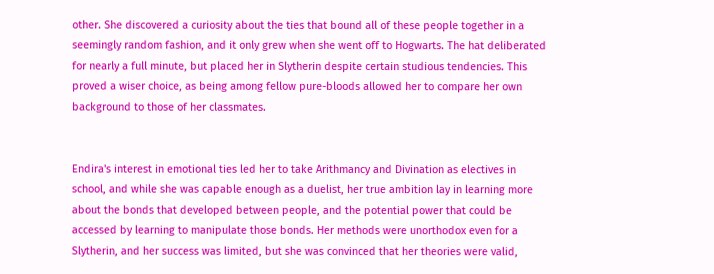other. She discovered a curiosity about the ties that bound all of these people together in a seemingly random fashion, and it only grew when she went off to Hogwarts. The hat deliberated for nearly a full minute, but placed her in Slytherin despite certain studious tendencies. This proved a wiser choice, as being among fellow pure-bloods allowed her to compare her own background to those of her classmates.


Endira's interest in emotional ties led her to take Arithmancy and Divination as electives in school, and while she was capable enough as a duelist, her true ambition lay in learning more about the bonds that developed between people, and the potential power that could be accessed by learning to manipulate those bonds. Her methods were unorthodox even for a Slytherin, and her success was limited, but she was convinced that her theories were valid,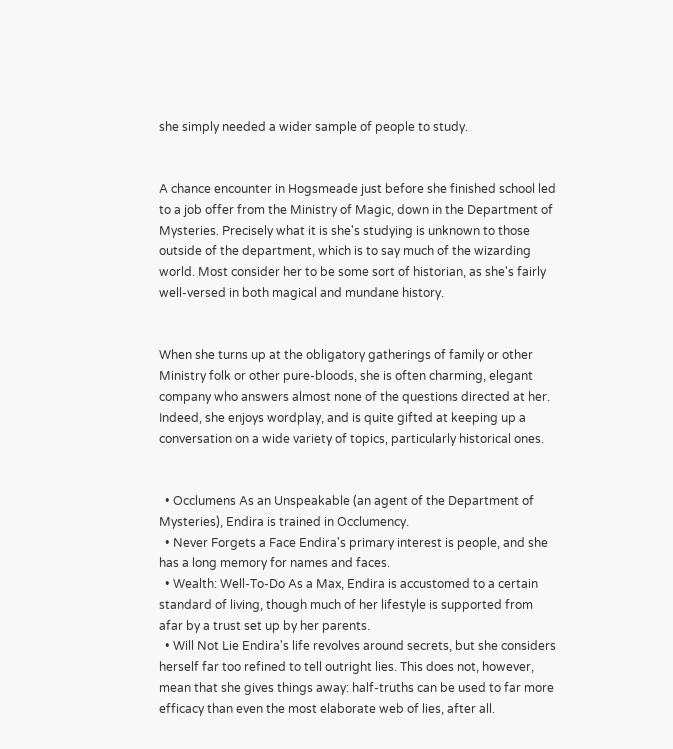she simply needed a wider sample of people to study.


A chance encounter in Hogsmeade just before she finished school led to a job offer from the Ministry of Magic, down in the Department of Mysteries. Precisely what it is she's studying is unknown to those outside of the department, which is to say much of the wizarding world. Most consider her to be some sort of historian, as she's fairly well-versed in both magical and mundane history.


When she turns up at the obligatory gatherings of family or other Ministry folk or other pure-bloods, she is often charming, elegant company who answers almost none of the questions directed at her. Indeed, she enjoys wordplay, and is quite gifted at keeping up a conversation on a wide variety of topics, particularly historical ones.


  • Occlumens As an Unspeakable (an agent of the Department of Mysteries), Endira is trained in Occlumency.
  • Never Forgets a Face Endira's primary interest is people, and she has a long memory for names and faces.
  • Wealth: Well-To-Do As a Max, Endira is accustomed to a certain standard of living, though much of her lifestyle is supported from afar by a trust set up by her parents.
  • Will Not Lie Endira's life revolves around secrets, but she considers herself far too refined to tell outright lies. This does not, however, mean that she gives things away: half-truths can be used to far more efficacy than even the most elaborate web of lies, after all.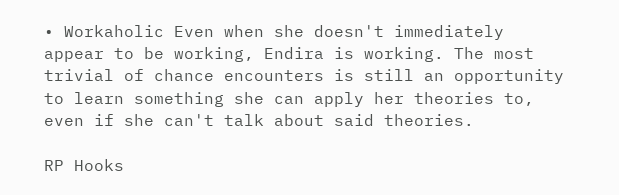• Workaholic Even when she doesn't immediately appear to be working, Endira is working. The most trivial of chance encounters is still an opportunity to learn something she can apply her theories to, even if she can't talk about said theories.

RP Hooks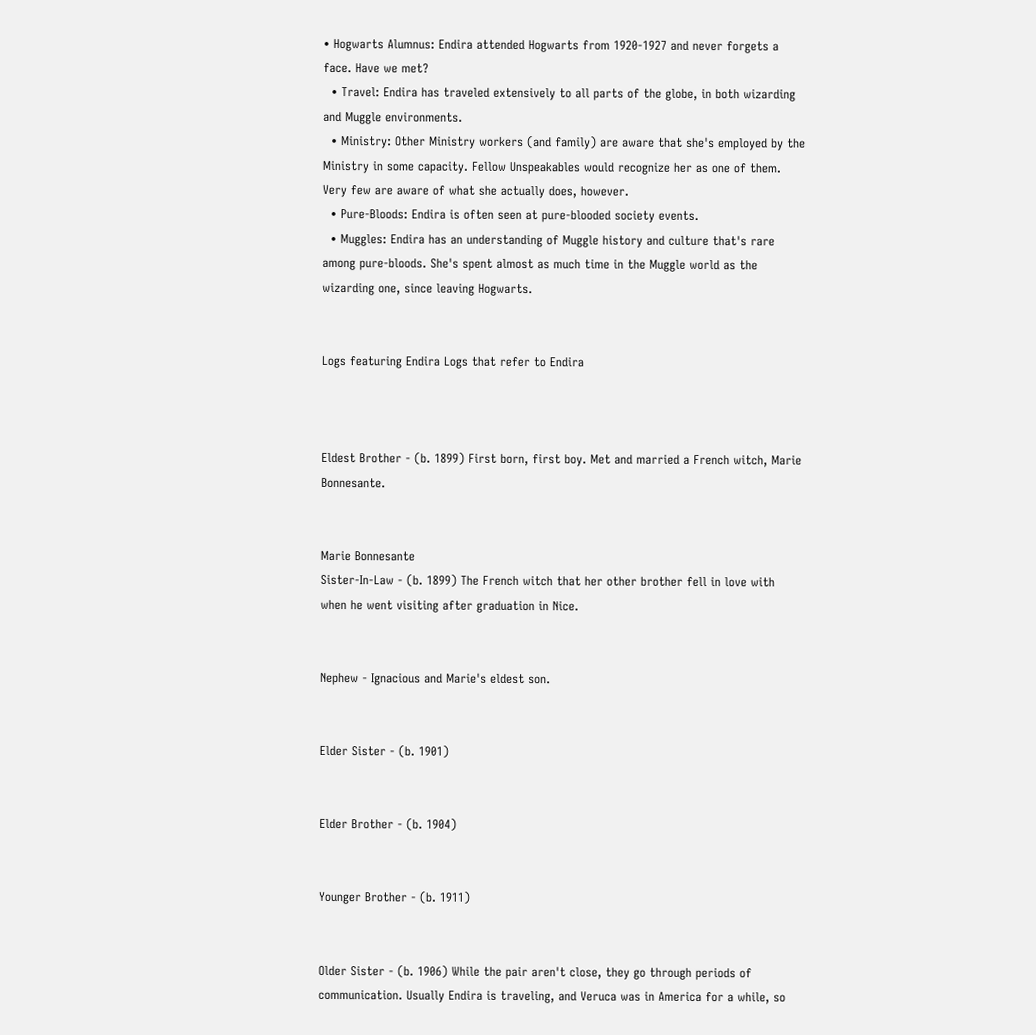• Hogwarts Alumnus: Endira attended Hogwarts from 1920-1927 and never forgets a face. Have we met?
  • Travel: Endira has traveled extensively to all parts of the globe, in both wizarding and Muggle environments.
  • Ministry: Other Ministry workers (and family) are aware that she's employed by the Ministry in some capacity. Fellow Unspeakables would recognize her as one of them. Very few are aware of what she actually does, however.
  • Pure-Bloods: Endira is often seen at pure-blooded society events.
  • Muggles: Endira has an understanding of Muggle history and culture that's rare among pure-bloods. She's spent almost as much time in the Muggle world as the wizarding one, since leaving Hogwarts.


Logs featuring Endira Logs that refer to Endira



Eldest Brother - (b. 1899) First born, first boy. Met and married a French witch, Marie Bonnesante.


Marie Bonnesante
Sister-In-Law - (b. 1899) The French witch that her other brother fell in love with when he went visiting after graduation in Nice.


Nephew - Ignacious and Marie's eldest son.


Elder Sister - (b. 1901)


Elder Brother - (b. 1904)


Younger Brother - (b. 1911)


Older Sister - (b. 1906) While the pair aren't close, they go through periods of communication. Usually Endira is traveling, and Veruca was in America for a while, so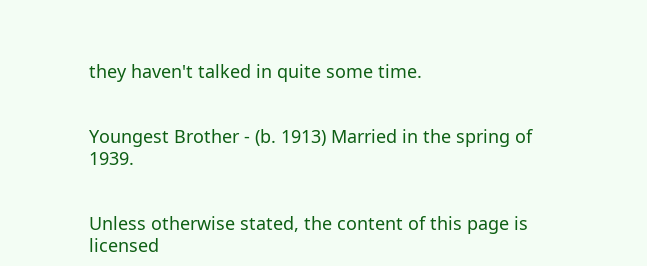they haven't talked in quite some time.


Youngest Brother - (b. 1913) Married in the spring of 1939.


Unless otherwise stated, the content of this page is licensed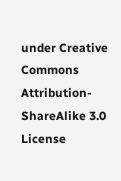under Creative Commons Attribution-ShareAlike 3.0 License